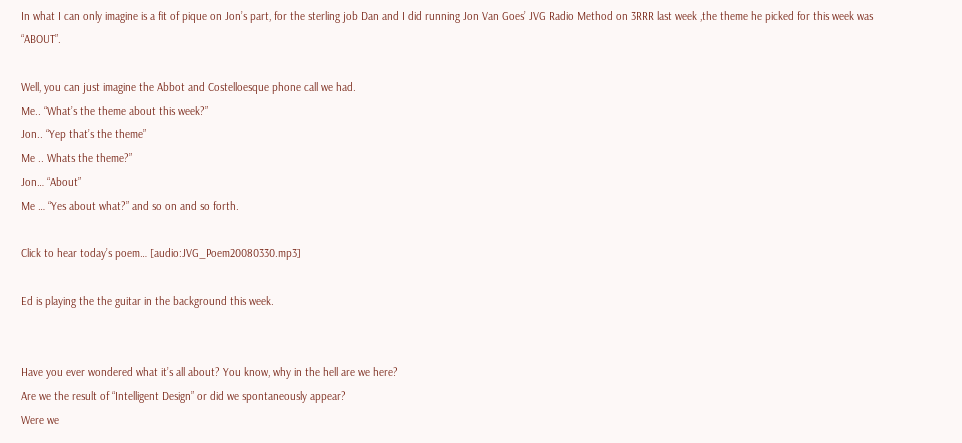In what I can only imagine is a fit of pique on Jon’s part, for the sterling job Dan and I did running Jon Van Goes’ JVG Radio Method on 3RRR last week ,the theme he picked for this week was “ABOUT”.

Well, you can just imagine the Abbot and Costelloesque phone call we had.
Me.. “What’s the theme about this week?”
Jon.. “Yep that’s the theme”
Me .. Whats the theme?”
Jon… “About”
Me … “Yes about what?” and so on and so forth.

Click to hear today’s poem… [audio:JVG_Poem20080330.mp3]

Ed is playing the the guitar in the background this week.


Have you ever wondered what it’s all about? You know, why in the hell are we here?
Are we the result of “Intelligent Design” or did we spontaneously appear?
Were we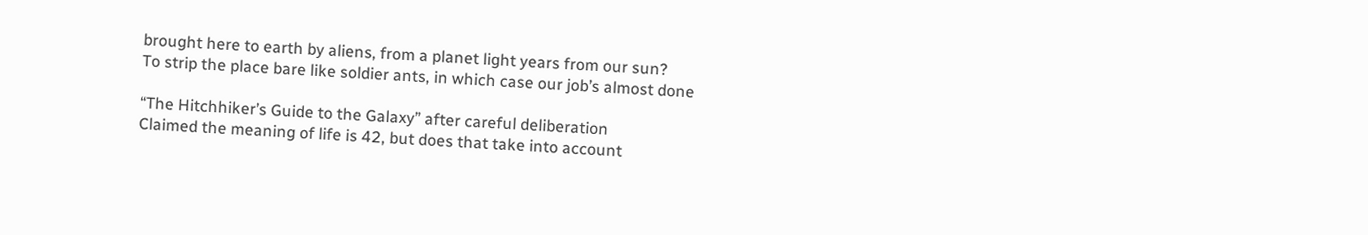brought here to earth by aliens, from a planet light years from our sun?
To strip the place bare like soldier ants, in which case our job’s almost done

“The Hitchhiker’s Guide to the Galaxy” after careful deliberation
Claimed the meaning of life is 42, but does that take into account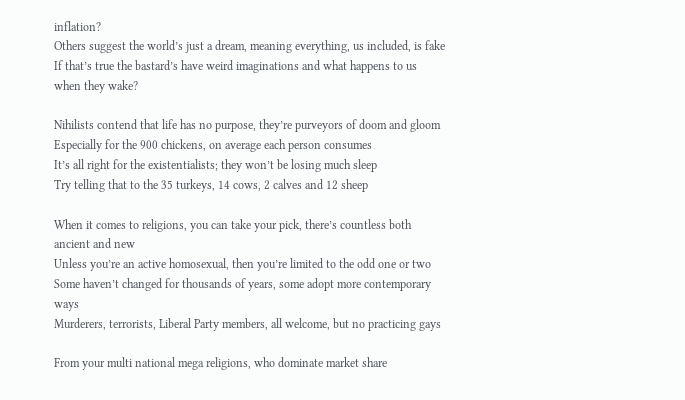inflation?
Others suggest the world’s just a dream, meaning everything, us included, is fake
If that’s true the bastard’s have weird imaginations and what happens to us when they wake?

Nihilists contend that life has no purpose, they’re purveyors of doom and gloom
Especially for the 900 chickens, on average each person consumes
It’s all right for the existentialists; they won’t be losing much sleep
Try telling that to the 35 turkeys, 14 cows, 2 calves and 12 sheep

When it comes to religions, you can take your pick, there’s countless both ancient and new
Unless you’re an active homosexual, then you’re limited to the odd one or two
Some haven’t changed for thousands of years, some adopt more contemporary ways
Murderers, terrorists, Liberal Party members, all welcome, but no practicing gays

From your multi national mega religions, who dominate market share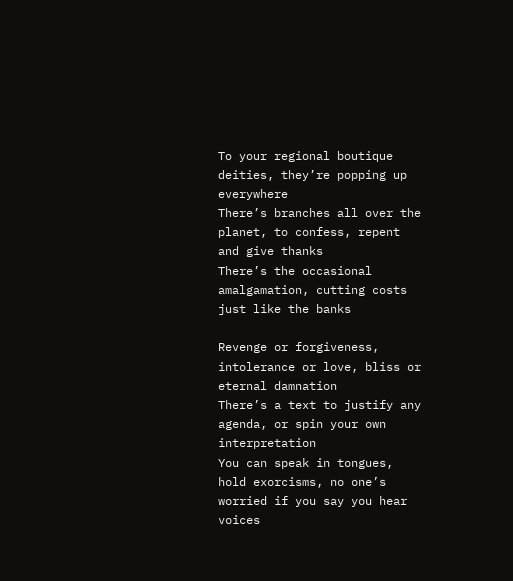To your regional boutique deities, they’re popping up everywhere
There’s branches all over the planet, to confess, repent and give thanks
There’s the occasional amalgamation, cutting costs just like the banks

Revenge or forgiveness, intolerance or love, bliss or eternal damnation
There’s a text to justify any agenda, or spin your own interpretation
You can speak in tongues, hold exorcisms, no one’s worried if you say you hear voices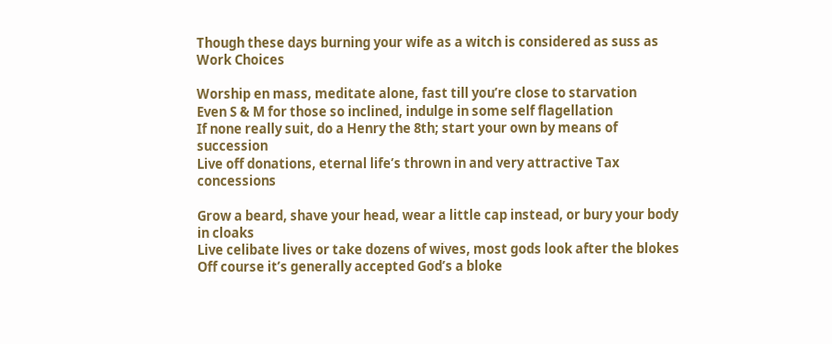Though these days burning your wife as a witch is considered as suss as Work Choices

Worship en mass, meditate alone, fast till you’re close to starvation
Even S & M for those so inclined, indulge in some self flagellation
If none really suit, do a Henry the 8th; start your own by means of succession
Live off donations, eternal life’s thrown in and very attractive Tax concessions

Grow a beard, shave your head, wear a little cap instead, or bury your body in cloaks
Live celibate lives or take dozens of wives, most gods look after the blokes
Off course it’s generally accepted God’s a bloke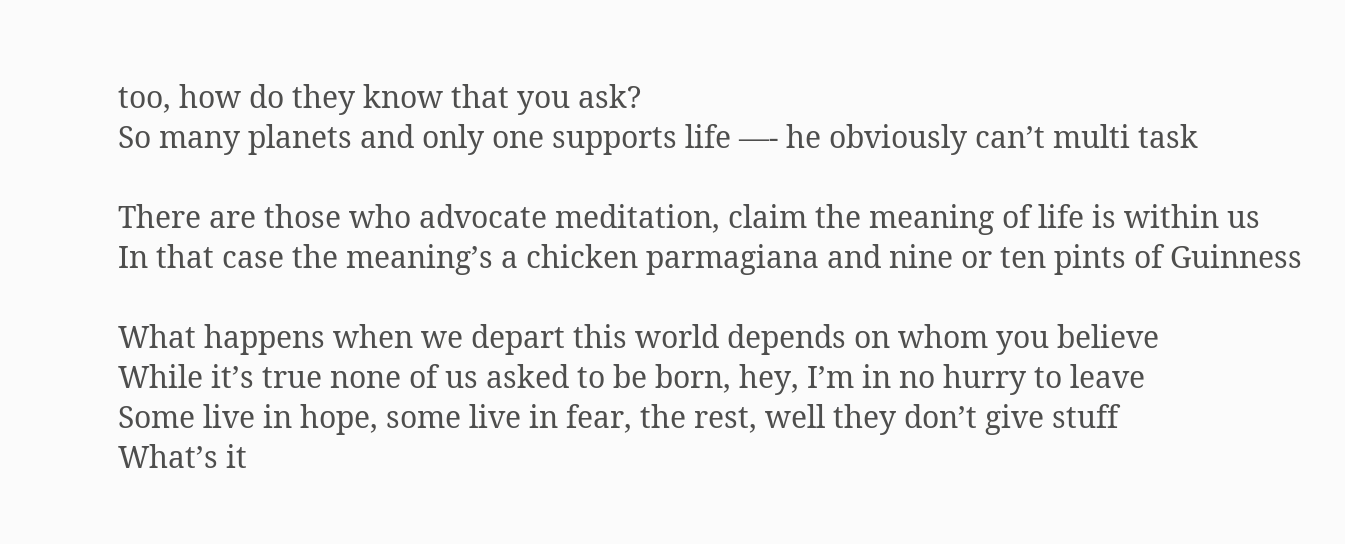too, how do they know that you ask?
So many planets and only one supports life —- he obviously can’t multi task

There are those who advocate meditation, claim the meaning of life is within us
In that case the meaning’s a chicken parmagiana and nine or ten pints of Guinness

What happens when we depart this world depends on whom you believe
While it’s true none of us asked to be born, hey, I’m in no hurry to leave
Some live in hope, some live in fear, the rest, well they don’t give stuff
What’s it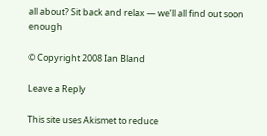all about? Sit back and relax — we’ll all find out soon enough

© Copyright 2008 Ian Bland

Leave a Reply

This site uses Akismet to reduce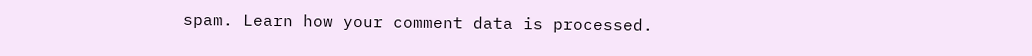spam. Learn how your comment data is processed.